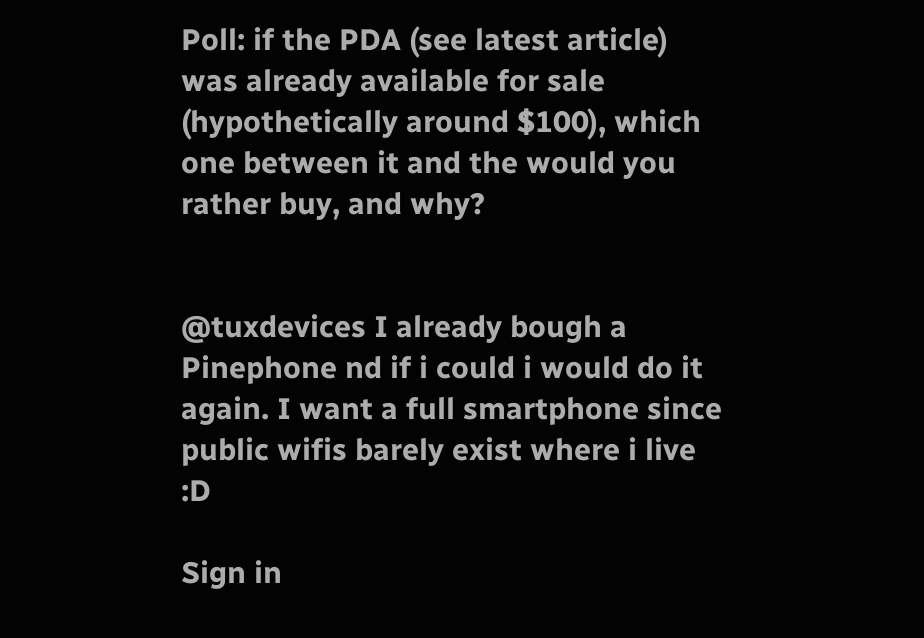Poll: if the PDA (see latest article) was already available for sale (hypothetically around $100), which one between it and the would you rather buy, and why?


@tuxdevices I already bough a Pinephone nd if i could i would do it again. I want a full smartphone since public wifis barely exist where i live :D

Sign in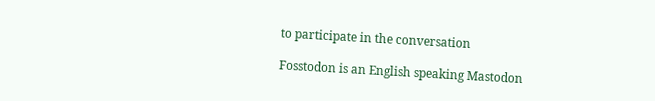to participate in the conversation

Fosstodon is an English speaking Mastodon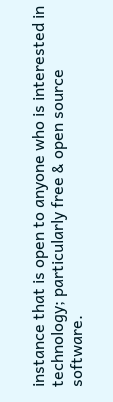instance that is open to anyone who is interested in technology; particularly free & open source software.